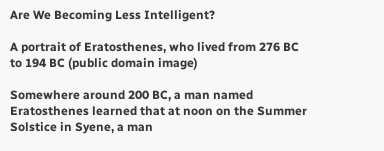Are We Becoming Less Intelligent?

A portrait of Eratosthenes, who lived from 276 BC to 194 BC (public domain image)

Somewhere around 200 BC, a man named Eratosthenes learned that at noon on the Summer Solstice in Syene, a man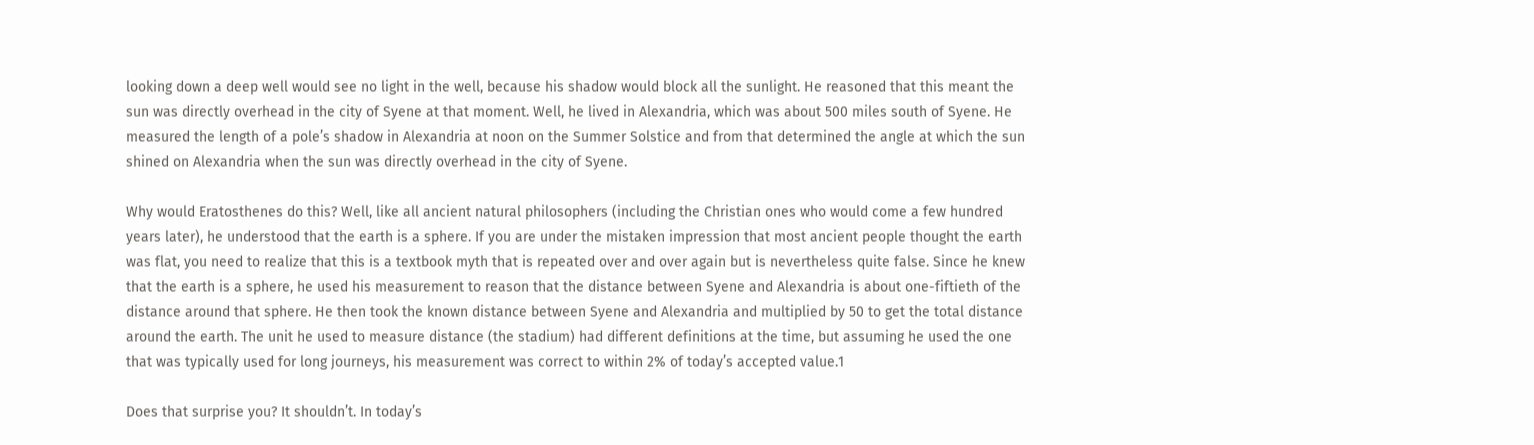looking down a deep well would see no light in the well, because his shadow would block all the sunlight. He reasoned that this meant the sun was directly overhead in the city of Syene at that moment. Well, he lived in Alexandria, which was about 500 miles south of Syene. He measured the length of a pole’s shadow in Alexandria at noon on the Summer Solstice and from that determined the angle at which the sun shined on Alexandria when the sun was directly overhead in the city of Syene.

Why would Eratosthenes do this? Well, like all ancient natural philosophers (including the Christian ones who would come a few hundred years later), he understood that the earth is a sphere. If you are under the mistaken impression that most ancient people thought the earth was flat, you need to realize that this is a textbook myth that is repeated over and over again but is nevertheless quite false. Since he knew that the earth is a sphere, he used his measurement to reason that the distance between Syene and Alexandria is about one-fiftieth of the distance around that sphere. He then took the known distance between Syene and Alexandria and multiplied by 50 to get the total distance around the earth. The unit he used to measure distance (the stadium) had different definitions at the time, but assuming he used the one that was typically used for long journeys, his measurement was correct to within 2% of today’s accepted value.1

Does that surprise you? It shouldn’t. In today’s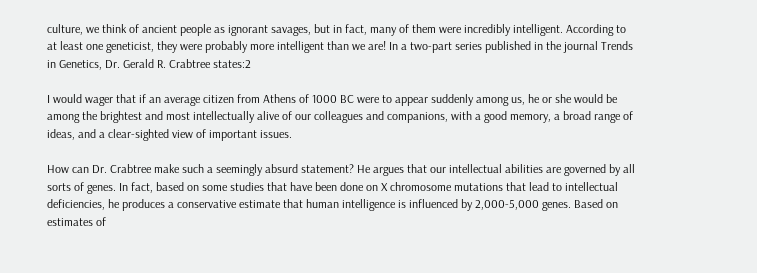culture, we think of ancient people as ignorant savages, but in fact, many of them were incredibly intelligent. According to at least one geneticist, they were probably more intelligent than we are! In a two-part series published in the journal Trends in Genetics, Dr. Gerald R. Crabtree states:2

I would wager that if an average citizen from Athens of 1000 BC were to appear suddenly among us, he or she would be among the brightest and most intellectually alive of our colleagues and companions, with a good memory, a broad range of ideas, and a clear-sighted view of important issues.

How can Dr. Crabtree make such a seemingly absurd statement? He argues that our intellectual abilities are governed by all sorts of genes. In fact, based on some studies that have been done on X chromosome mutations that lead to intellectual deficiencies, he produces a conservative estimate that human intelligence is influenced by 2,000-5,000 genes. Based on estimates of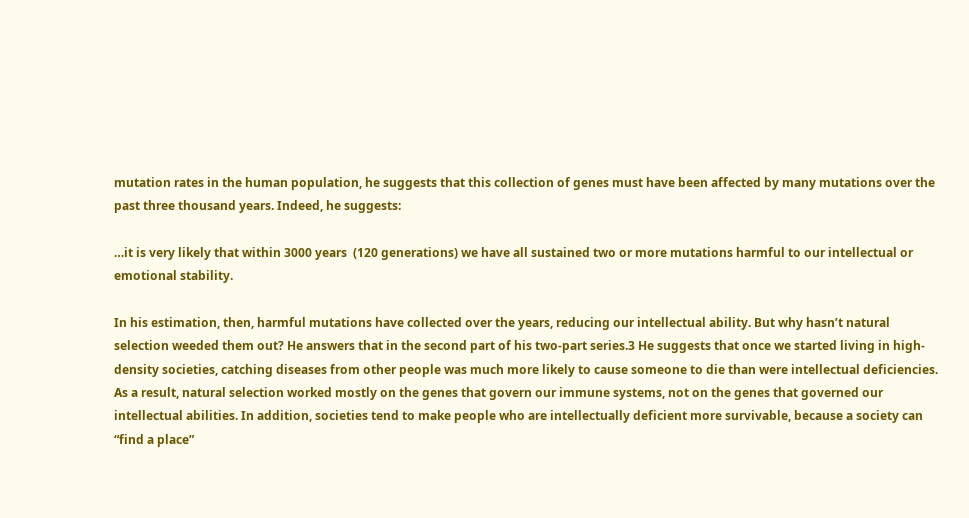mutation rates in the human population, he suggests that this collection of genes must have been affected by many mutations over the past three thousand years. Indeed, he suggests:

…it is very likely that within 3000 years  (120 generations) we have all sustained two or more mutations harmful to our intellectual or emotional stability.

In his estimation, then, harmful mutations have collected over the years, reducing our intellectual ability. But why hasn’t natural selection weeded them out? He answers that in the second part of his two-part series.3 He suggests that once we started living in high-density societies, catching diseases from other people was much more likely to cause someone to die than were intellectual deficiencies. As a result, natural selection worked mostly on the genes that govern our immune systems, not on the genes that governed our intellectual abilities. In addition, societies tend to make people who are intellectually deficient more survivable, because a society can “find a place”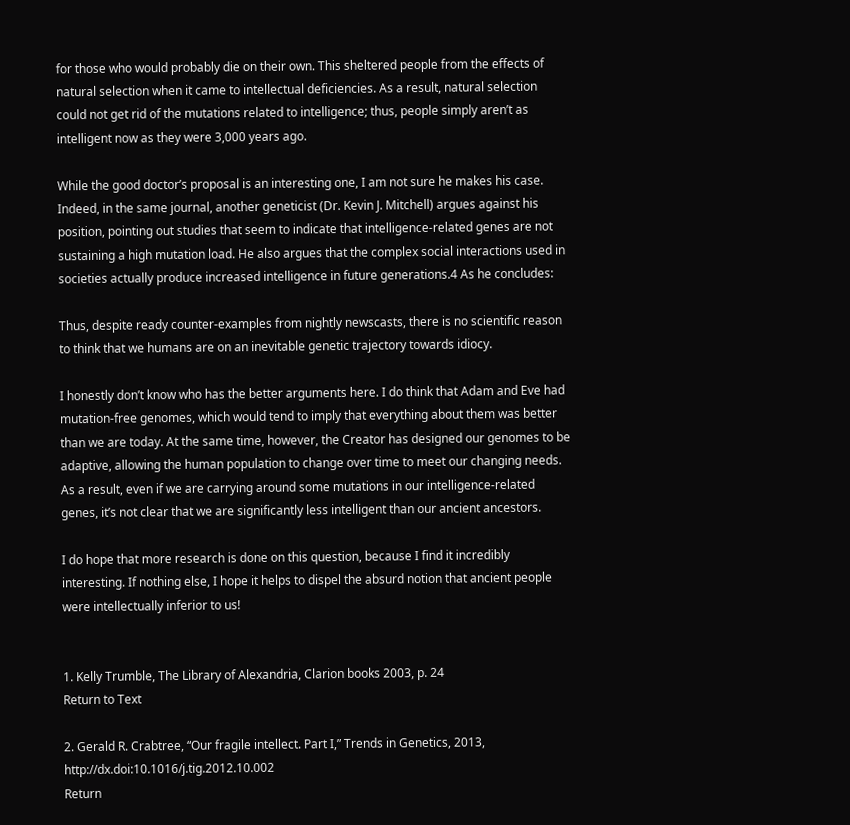for those who would probably die on their own. This sheltered people from the effects of natural selection when it came to intellectual deficiencies. As a result, natural selection could not get rid of the mutations related to intelligence; thus, people simply aren’t as intelligent now as they were 3,000 years ago.

While the good doctor’s proposal is an interesting one, I am not sure he makes his case. Indeed, in the same journal, another geneticist (Dr. Kevin J. Mitchell) argues against his position, pointing out studies that seem to indicate that intelligence-related genes are not sustaining a high mutation load. He also argues that the complex social interactions used in societies actually produce increased intelligence in future generations.4 As he concludes:

Thus, despite ready counter-examples from nightly newscasts, there is no scientific reason to think that we humans are on an inevitable genetic trajectory towards idiocy.

I honestly don’t know who has the better arguments here. I do think that Adam and Eve had mutation-free genomes, which would tend to imply that everything about them was better than we are today. At the same time, however, the Creator has designed our genomes to be adaptive, allowing the human population to change over time to meet our changing needs. As a result, even if we are carrying around some mutations in our intelligence-related genes, it’s not clear that we are significantly less intelligent than our ancient ancestors.

I do hope that more research is done on this question, because I find it incredibly interesting. If nothing else, I hope it helps to dispel the absurd notion that ancient people were intellectually inferior to us!


1. Kelly Trumble, The Library of Alexandria, Clarion books 2003, p. 24
Return to Text

2. Gerald R. Crabtree, “Our fragile intellect. Part I,” Trends in Genetics, 2013, http://dx.doi:10.1016/j.tig.2012.10.002
Return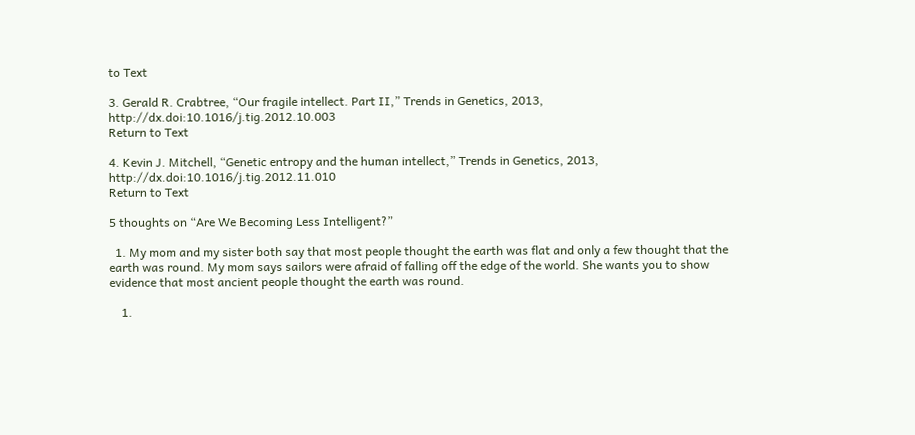to Text

3. Gerald R. Crabtree, “Our fragile intellect. Part II,” Trends in Genetics, 2013, http://dx.doi:10.1016/j.tig.2012.10.003
Return to Text

4. Kevin J. Mitchell, “Genetic entropy and the human intellect,” Trends in Genetics, 2013, http://dx.doi:10.1016/j.tig.2012.11.010
Return to Text

5 thoughts on “Are We Becoming Less Intelligent?”

  1. My mom and my sister both say that most people thought the earth was flat and only a few thought that the earth was round. My mom says sailors were afraid of falling off the edge of the world. She wants you to show evidence that most ancient people thought the earth was round.

    1.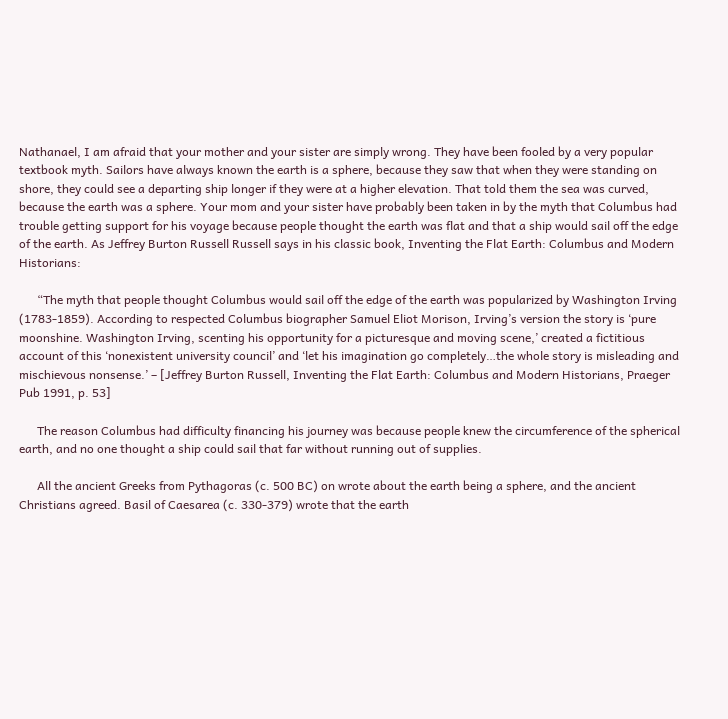Nathanael, I am afraid that your mother and your sister are simply wrong. They have been fooled by a very popular textbook myth. Sailors have always known the earth is a sphere, because they saw that when they were standing on shore, they could see a departing ship longer if they were at a higher elevation. That told them the sea was curved, because the earth was a sphere. Your mom and your sister have probably been taken in by the myth that Columbus had trouble getting support for his voyage because people thought the earth was flat and that a ship would sail off the edge of the earth. As Jeffrey Burton Russell Russell says in his classic book, Inventing the Flat Earth: Columbus and Modern Historians:

      “The myth that people thought Columbus would sail off the edge of the earth was popularized by Washington Irving (1783-1859). According to respected Columbus biographer Samuel Eliot Morison, Irving’s version the story is ‘pure moonshine. Washington Irving, scenting his opportunity for a picturesque and moving scene,’ created a fictitious account of this ‘nonexistent university council’ and ‘let his imagination go completely…the whole story is misleading and mischievous nonsense.’ – [Jeffrey Burton Russell, Inventing the Flat Earth: Columbus and Modern Historians, Praeger Pub 1991, p. 53]

      The reason Columbus had difficulty financing his journey was because people knew the circumference of the spherical earth, and no one thought a ship could sail that far without running out of supplies.

      All the ancient Greeks from Pythagoras (c. 500 BC) on wrote about the earth being a sphere, and the ancient Christians agreed. Basil of Caesarea (c. 330-379) wrote that the earth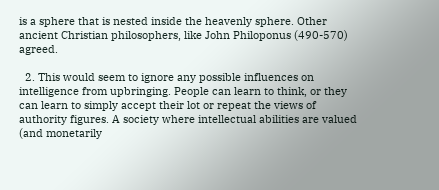is a sphere that is nested inside the heavenly sphere. Other ancient Christian philosophers, like John Philoponus (490-570) agreed.

  2. This would seem to ignore any possible influences on intelligence from upbringing. People can learn to think, or they can learn to simply accept their lot or repeat the views of authority figures. A society where intellectual abilities are valued (and monetarily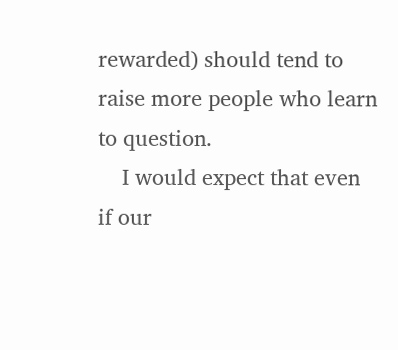rewarded) should tend to raise more people who learn to question.
    I would expect that even if our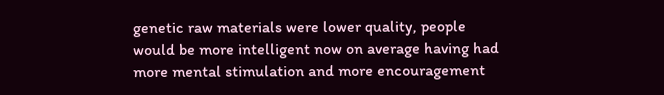genetic raw materials were lower quality, people would be more intelligent now on average having had more mental stimulation and more encouragement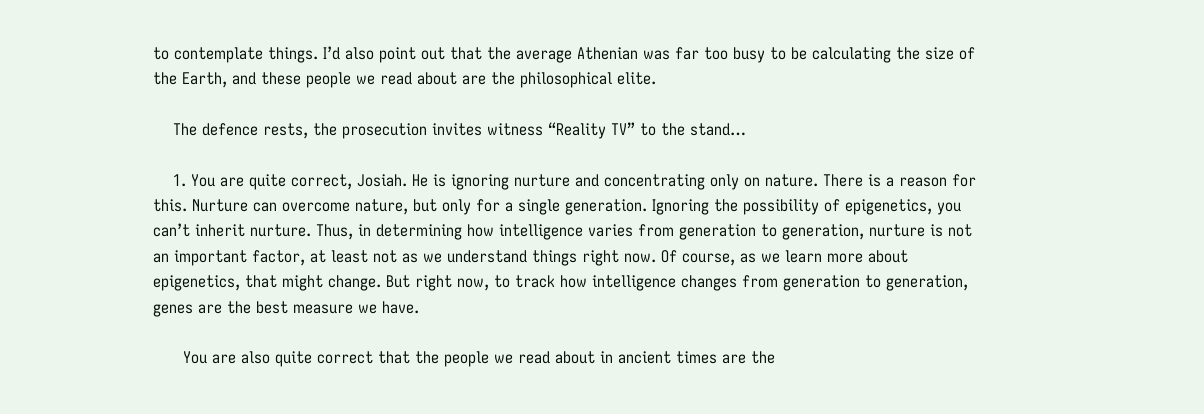to contemplate things. I’d also point out that the average Athenian was far too busy to be calculating the size of the Earth, and these people we read about are the philosophical elite.

    The defence rests, the prosecution invites witness “Reality TV” to the stand…

    1. You are quite correct, Josiah. He is ignoring nurture and concentrating only on nature. There is a reason for this. Nurture can overcome nature, but only for a single generation. Ignoring the possibility of epigenetics, you can’t inherit nurture. Thus, in determining how intelligence varies from generation to generation, nurture is not an important factor, at least not as we understand things right now. Of course, as we learn more about epigenetics, that might change. But right now, to track how intelligence changes from generation to generation, genes are the best measure we have.

      You are also quite correct that the people we read about in ancient times are the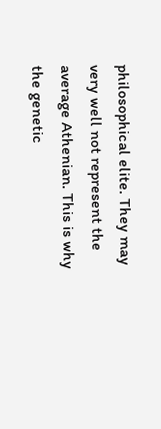philosophical elite. They may very well not represent the average Athenian. This is why the genetic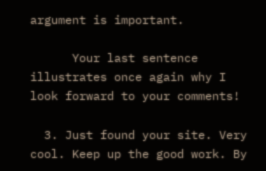argument is important.

      Your last sentence illustrates once again why I look forward to your comments!

  3. Just found your site. Very cool. Keep up the good work. By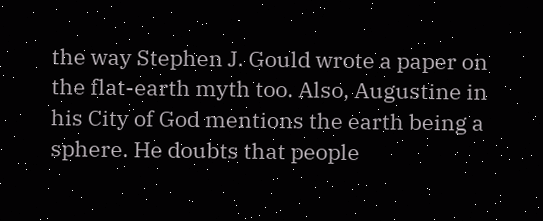the way Stephen J. Gould wrote a paper on the flat-earth myth too. Also, Augustine in his City of God mentions the earth being a sphere. He doubts that people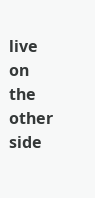live on the other side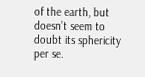of the earth, but doesn’t seem to doubt its sphericity per se.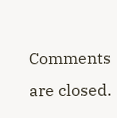Comments are closed.